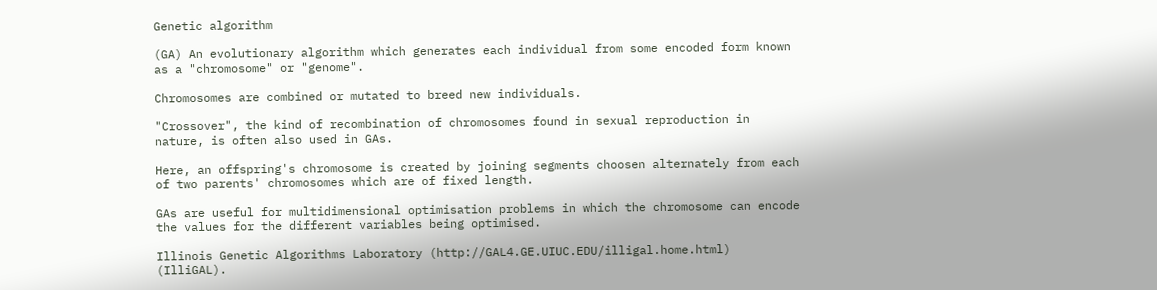Genetic algorithm

(GA) An evolutionary algorithm which generates each individual from some encoded form known as a "chromosome" or "genome".

Chromosomes are combined or mutated to breed new individuals.

"Crossover", the kind of recombination of chromosomes found in sexual reproduction in nature, is often also used in GAs.

Here, an offspring's chromosome is created by joining segments choosen alternately from each of two parents' chromosomes which are of fixed length.

GAs are useful for multidimensional optimisation problems in which the chromosome can encode the values for the different variables being optimised.

Illinois Genetic Algorithms Laboratory (http://GAL4.GE.UIUC.EDU/illigal.home.html) (IlliGAL).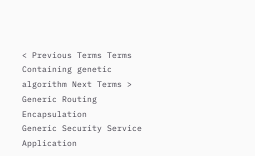< Previous Terms Terms Containing genetic algorithm Next Terms >
Generic Routing Encapsulation
Generic Security Service Application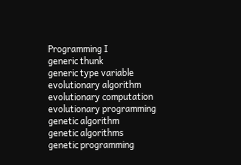Programming I
generic thunk
generic type variable
evolutionary algorithm
evolutionary computation
evolutionary programming
genetic algorithm
genetic algorithms
genetic programming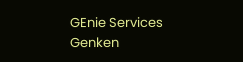GEnie Services
Genken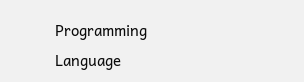Programming Language